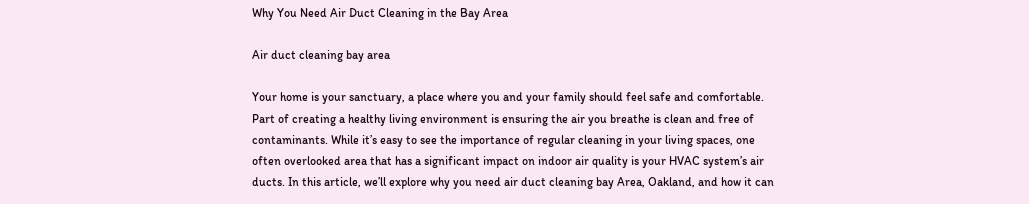Why You Need Air Duct Cleaning in the Bay Area

Air duct cleaning bay area

Your home is your sanctuary, a place where you and your family should feel safe and comfortable. Part of creating a healthy living environment is ensuring the air you breathe is clean and free of contaminants. While it’s easy to see the importance of regular cleaning in your living spaces, one often overlooked area that has a significant impact on indoor air quality is your HVAC system’s air ducts. In this article, we’ll explore why you need air duct cleaning bay Area, Oakland, and how it can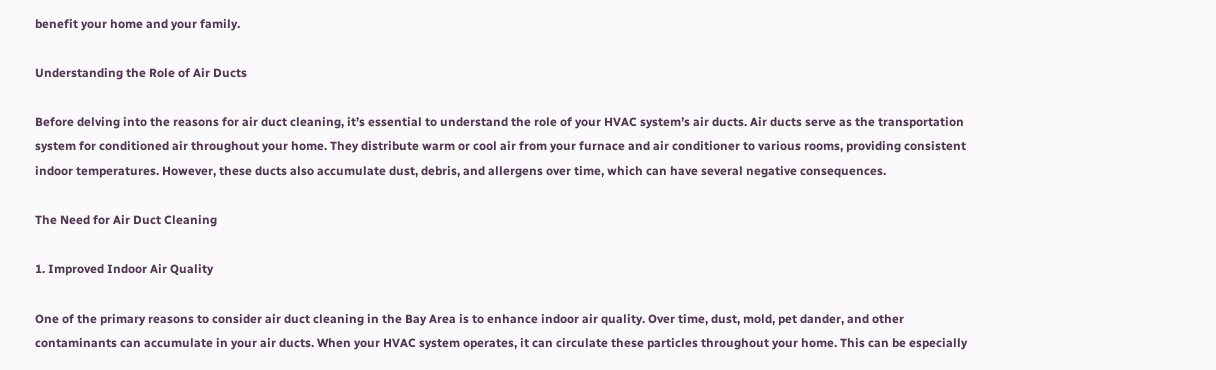benefit your home and your family.

Understanding the Role of Air Ducts

Before delving into the reasons for air duct cleaning, it’s essential to understand the role of your HVAC system’s air ducts. Air ducts serve as the transportation system for conditioned air throughout your home. They distribute warm or cool air from your furnace and air conditioner to various rooms, providing consistent indoor temperatures. However, these ducts also accumulate dust, debris, and allergens over time, which can have several negative consequences.

The Need for Air Duct Cleaning

1. Improved Indoor Air Quality

One of the primary reasons to consider air duct cleaning in the Bay Area is to enhance indoor air quality. Over time, dust, mold, pet dander, and other contaminants can accumulate in your air ducts. When your HVAC system operates, it can circulate these particles throughout your home. This can be especially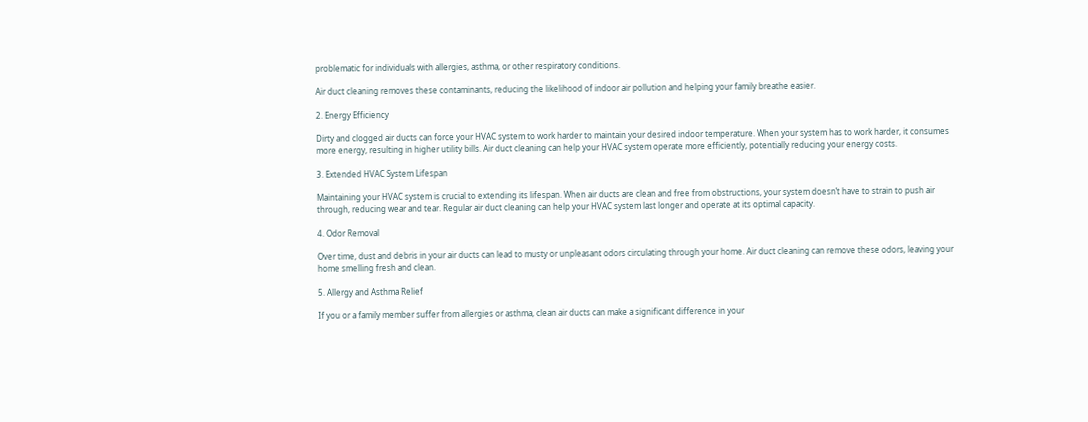problematic for individuals with allergies, asthma, or other respiratory conditions.

Air duct cleaning removes these contaminants, reducing the likelihood of indoor air pollution and helping your family breathe easier.

2. Energy Efficiency

Dirty and clogged air ducts can force your HVAC system to work harder to maintain your desired indoor temperature. When your system has to work harder, it consumes more energy, resulting in higher utility bills. Air duct cleaning can help your HVAC system operate more efficiently, potentially reducing your energy costs.

3. Extended HVAC System Lifespan

Maintaining your HVAC system is crucial to extending its lifespan. When air ducts are clean and free from obstructions, your system doesn’t have to strain to push air through, reducing wear and tear. Regular air duct cleaning can help your HVAC system last longer and operate at its optimal capacity.

4. Odor Removal

Over time, dust and debris in your air ducts can lead to musty or unpleasant odors circulating through your home. Air duct cleaning can remove these odors, leaving your home smelling fresh and clean.

5. Allergy and Asthma Relief

If you or a family member suffer from allergies or asthma, clean air ducts can make a significant difference in your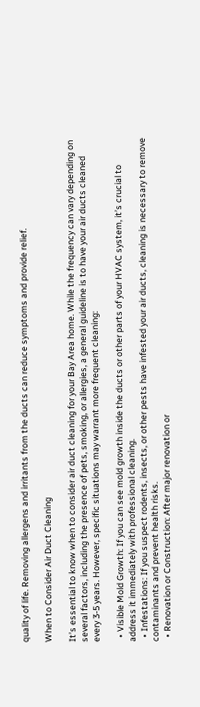quality of life. Removing allergens and irritants from the ducts can reduce symptoms and provide relief.

When to Consider Air Duct Cleaning

It’s essential to know when to consider air duct cleaning for your Bay Area home. While the frequency can vary depending on several factors, including the presence of pets, smoking, or allergies, a general guideline is to have your air ducts cleaned every 3-5 years. However, specific situations may warrant more frequent cleaning:

  • Visible Mold Growth: If you can see mold growth inside the ducts or other parts of your HVAC system, it’s crucial to address it immediately with professional cleaning.
  • Infestations: If you suspect rodents, insects, or other pests have infested your air ducts, cleaning is necessary to remove contaminants and prevent health risks.
  • Renovation or Construction: After major renovation or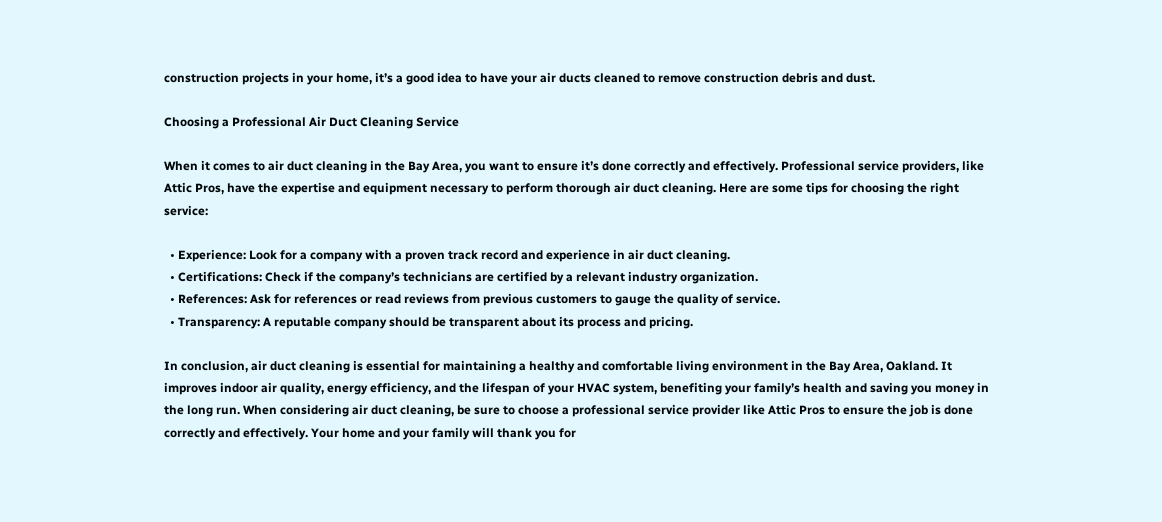construction projects in your home, it’s a good idea to have your air ducts cleaned to remove construction debris and dust.

Choosing a Professional Air Duct Cleaning Service

When it comes to air duct cleaning in the Bay Area, you want to ensure it’s done correctly and effectively. Professional service providers, like Attic Pros, have the expertise and equipment necessary to perform thorough air duct cleaning. Here are some tips for choosing the right service:

  • Experience: Look for a company with a proven track record and experience in air duct cleaning.
  • Certifications: Check if the company’s technicians are certified by a relevant industry organization.
  • References: Ask for references or read reviews from previous customers to gauge the quality of service.
  • Transparency: A reputable company should be transparent about its process and pricing.

In conclusion, air duct cleaning is essential for maintaining a healthy and comfortable living environment in the Bay Area, Oakland. It improves indoor air quality, energy efficiency, and the lifespan of your HVAC system, benefiting your family’s health and saving you money in the long run. When considering air duct cleaning, be sure to choose a professional service provider like Attic Pros to ensure the job is done correctly and effectively. Your home and your family will thank you for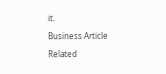it.

Business Article

Related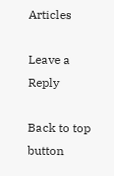Articles

Leave a Reply

Back to top button